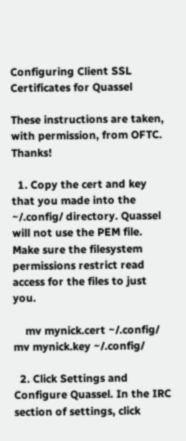Configuring Client SSL Certificates for Quassel

These instructions are taken, with permission, from OFTC. Thanks!

  1. Copy the cert and key that you made into the ~/.config/ directory. Quassel will not use the PEM file. Make sure the filesystem permissions restrict read access for the files to just you.

    mv mynick.cert ~/.config/ mv mynick.key ~/.config/

  2. Click Settings and Configure Quassel. In the IRC section of settings, click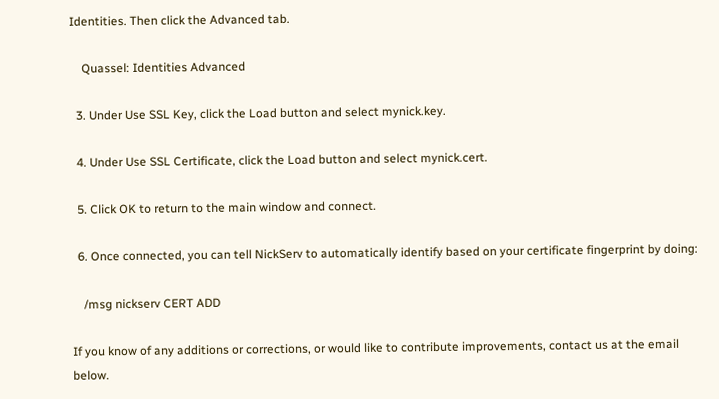Identities. Then click the Advanced tab.

    Quassel: Identities Advanced

  3. Under Use SSL Key, click the Load button and select mynick.key.

  4. Under Use SSL Certificate, click the Load button and select mynick.cert.

  5. Click OK to return to the main window and connect.

  6. Once connected, you can tell NickServ to automatically identify based on your certificate fingerprint by doing:

    /msg nickserv CERT ADD

If you know of any additions or corrections, or would like to contribute improvements, contact us at the email below.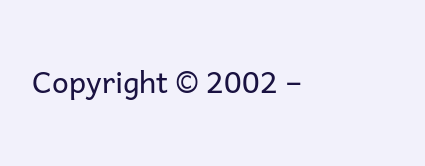Copyright © 2002 –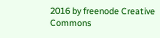2016 by freenode Creative Commons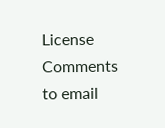License
Comments to email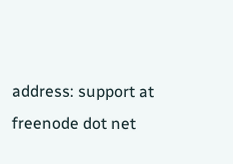address: support at freenode dot net